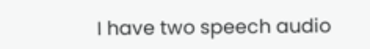I have two speech audio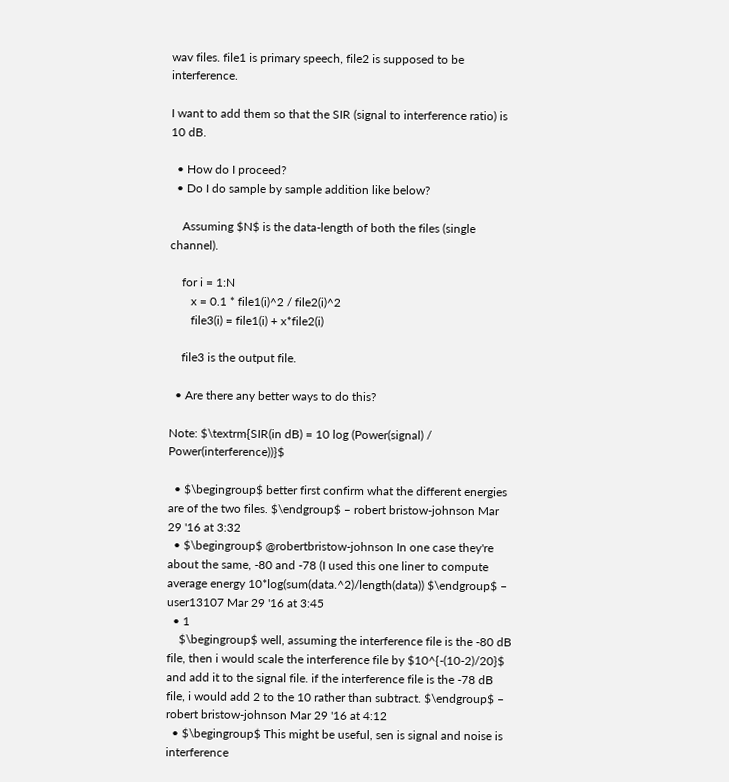wav files. file1 is primary speech, file2 is supposed to be interference.

I want to add them so that the SIR (signal to interference ratio) is 10 dB.

  • How do I proceed?
  • Do I do sample by sample addition like below?

    Assuming $N$ is the data-length of both the files (single channel).

    for i = 1:N
       x = 0.1 * file1(i)^2 / file2(i)^2
       file3(i) = file1(i) + x*file2(i)

    file3 is the output file.

  • Are there any better ways to do this?

Note: $\textrm{SIR(in dB) = 10 log (Power(signal) / Power(interference))}$

  • $\begingroup$ better first confirm what the different energies are of the two files. $\endgroup$ – robert bristow-johnson Mar 29 '16 at 3:32
  • $\begingroup$ @robertbristow-johnson In one case they're about the same, -80 and -78 (I used this one liner to compute average energy 10*log(sum(data.^2)/length(data)) $\endgroup$ – user13107 Mar 29 '16 at 3:45
  • 1
    $\begingroup$ well, assuming the interference file is the -80 dB file, then i would scale the interference file by $10^{-(10-2)/20}$ and add it to the signal file. if the interference file is the -78 dB file, i would add 2 to the 10 rather than subtract. $\endgroup$ – robert bristow-johnson Mar 29 '16 at 4:12
  • $\begingroup$ This might be useful, sen is signal and noise is interference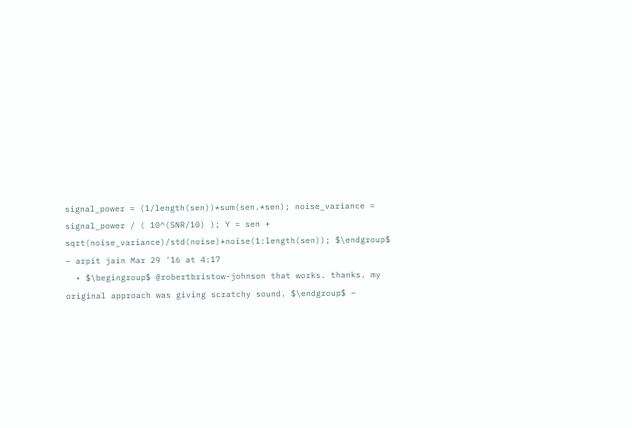signal_power = (1/length(sen))*sum(sen.*sen); noise_variance = signal_power / ( 10^(SNR/10) ); Y = sen + sqrt(noise_variance)/std(noise)*noise(1:length(sen)); $\endgroup$ – arpit jain Mar 29 '16 at 4:17
  • $\begingroup$ @robertbristow-johnson that works. thanks. my original approach was giving scratchy sound. $\endgroup$ –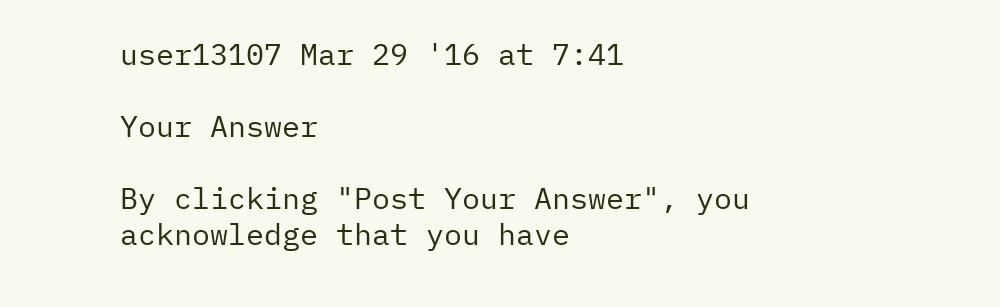user13107 Mar 29 '16 at 7:41

Your Answer

By clicking "Post Your Answer", you acknowledge that you have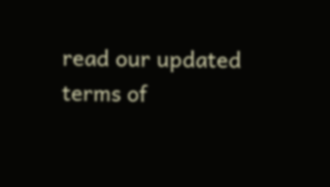read our updated terms of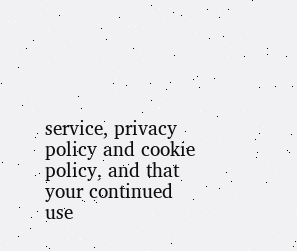service, privacy policy and cookie policy, and that your continued use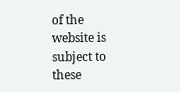of the website is subject to these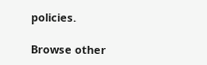policies.

Browse other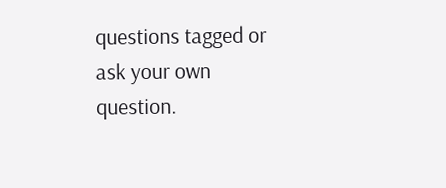questions tagged or ask your own question.